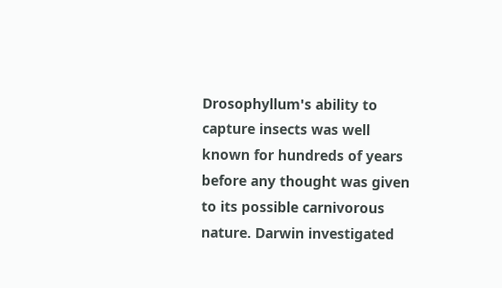Drosophyllum's ability to capture insects was well known for hundreds of years before any thought was given to its possible carnivorous nature. Darwin investigated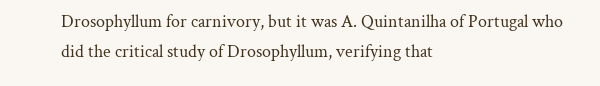Drosophyllum for carnivory, but it was A. Quintanilha of Portugal who did the critical study of Drosophyllum, verifying that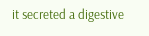it secreted a digestive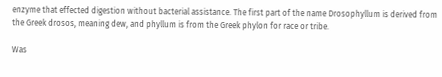enzyme that effected digestion without bacterial assistance. The first part of the name Drosophyllum is derived from the Greek drosos, meaning dew, and phyllum is from the Greek phylon for race or tribe.

Was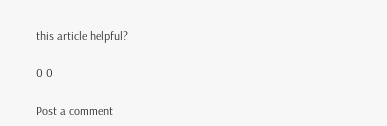this article helpful?

0 0

Post a comment